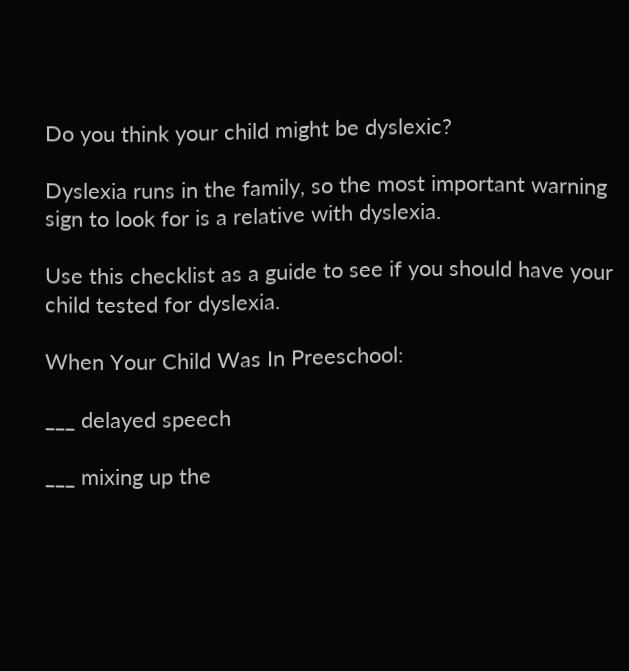Do you think your child might be dyslexic?

Dyslexia runs in the family, so the most important warning sign to look for is a relative with dyslexia.

Use this checklist as a guide to see if you should have your child tested for dyslexia.

When Your Child Was In Preeschool:

___ delayed speech

___ mixing up the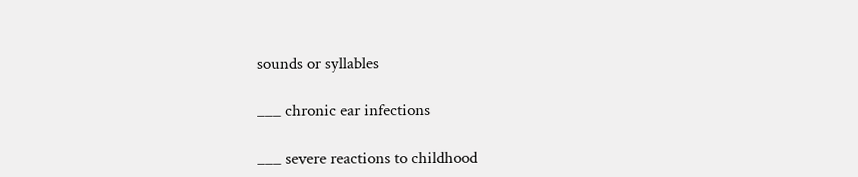sounds or syllables

___ chronic ear infections

___ severe reactions to childhood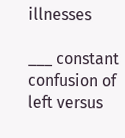illnesses

___ constant confusion of left versus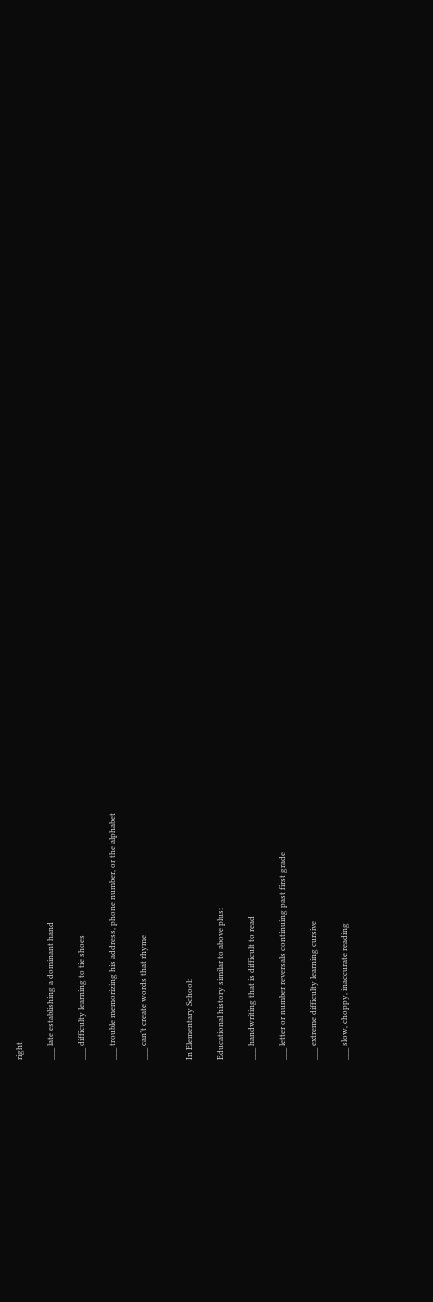right

___ late establishing a dominant hand

___ difficulty learning to tie shoes

___ trouble memorizing his address, phone number, or the alphabet

___ can’t create words that rhyme


In Elementary School:

Educational history similar to above plus:

___ handwriting that is difficult to read

___ letter or number reversals continuing past first grade

___ extreme difficulty learning cursive

___ slow, choppy, inaccurate reading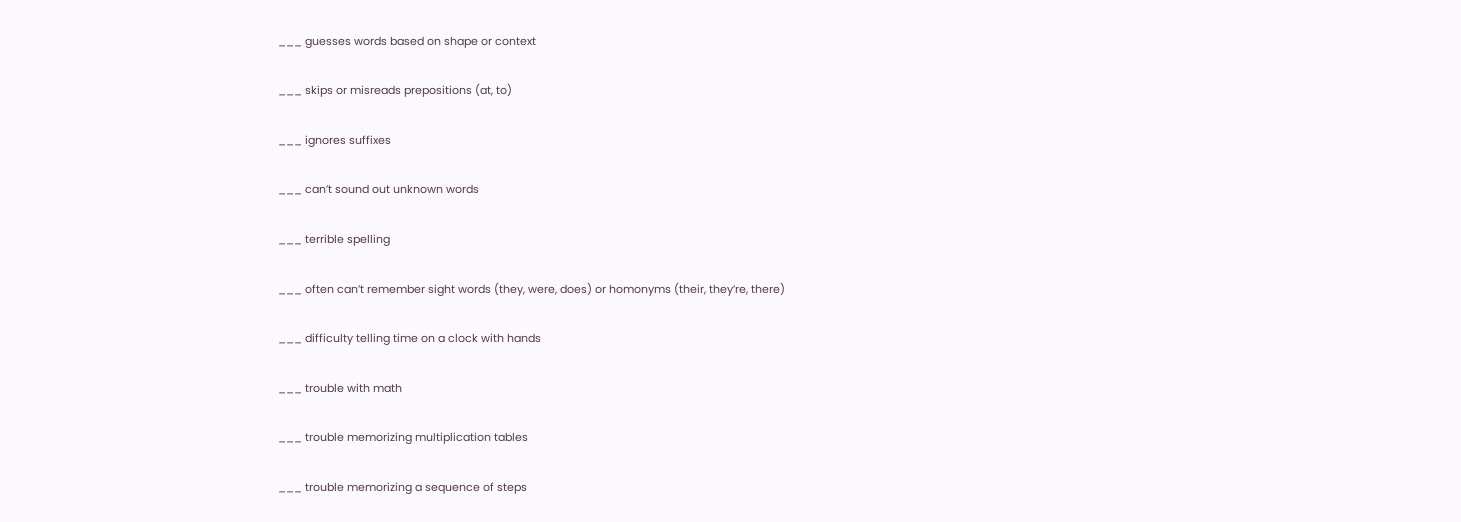___ guesses words based on shape or context

___ skips or misreads prepositions (at, to)

___ ignores suffixes

___ can’t sound out unknown words

___ terrible spelling

___ often can’t remember sight words (they, were, does) or homonyms (their, they’re, there)

___ difficulty telling time on a clock with hands

___ trouble with math

___ trouble memorizing multiplication tables

___ trouble memorizing a sequence of steps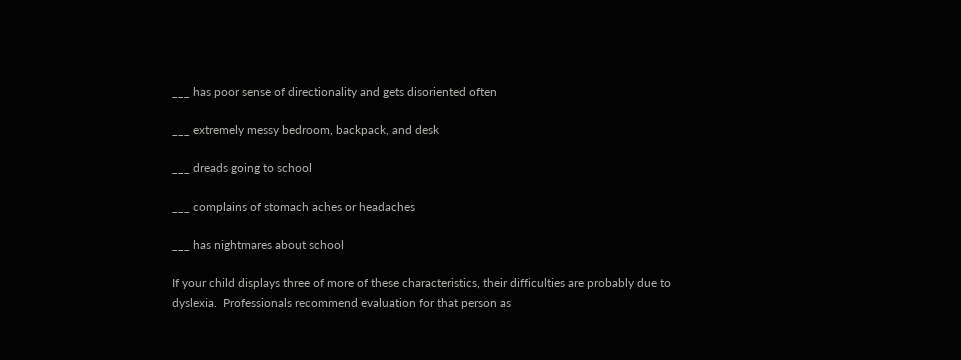___ has poor sense of directionality and gets disoriented often

___ extremely messy bedroom, backpack, and desk

___ dreads going to school

___ complains of stomach aches or headaches

___ has nightmares about school

If your child displays three of more of these characteristics, their difficulties are probably due to dyslexia.  Professionals recommend evaluation for that person as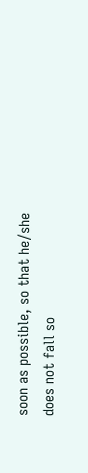soon as possible, so that he/she does not fall so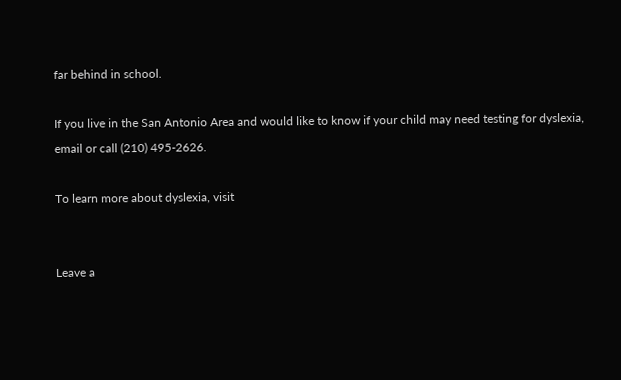far behind in school.

If you live in the San Antonio Area and would like to know if your child may need testing for dyslexia, email or call (210) 495-2626.

To learn more about dyslexia, visit


Leave a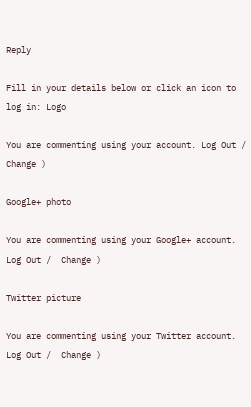Reply

Fill in your details below or click an icon to log in: Logo

You are commenting using your account. Log Out /  Change )

Google+ photo

You are commenting using your Google+ account. Log Out /  Change )

Twitter picture

You are commenting using your Twitter account. Log Out /  Change )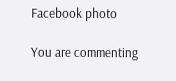Facebook photo

You are commenting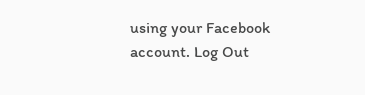using your Facebook account. Log Out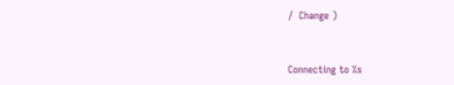/  Change )


Connecting to %s